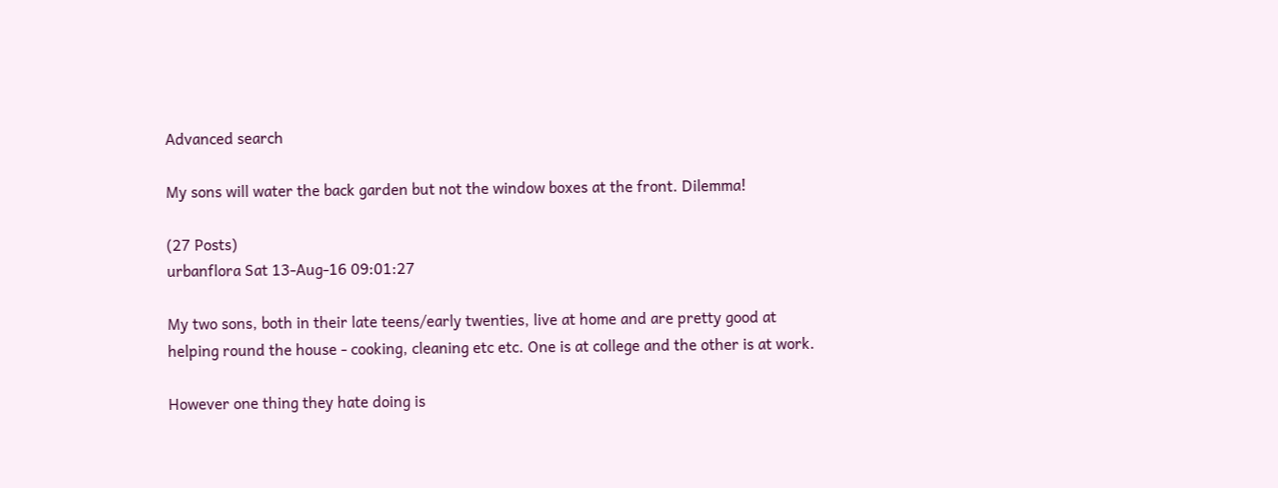Advanced search

My sons will water the back garden but not the window boxes at the front. Dilemma!

(27 Posts)
urbanflora Sat 13-Aug-16 09:01:27

My two sons, both in their late teens/early twenties, live at home and are pretty good at helping round the house - cooking, cleaning etc etc. One is at college and the other is at work.

However one thing they hate doing is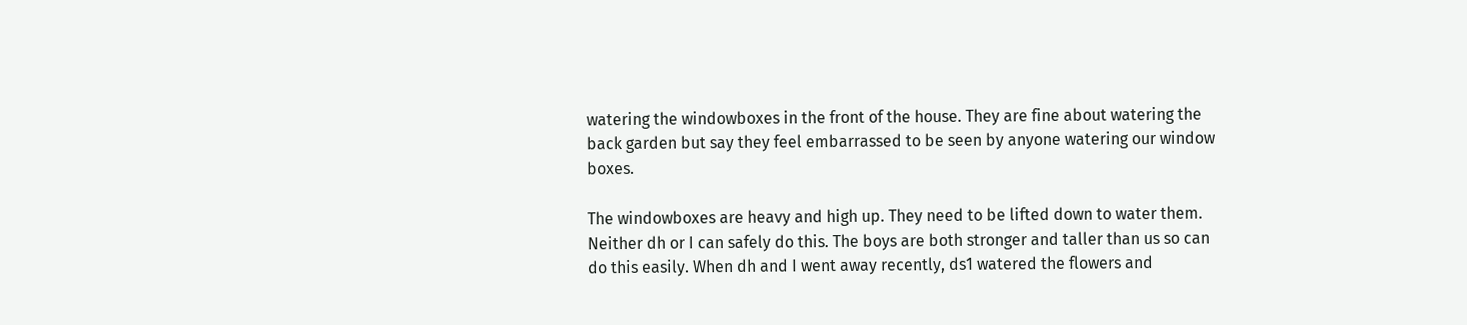watering the windowboxes in the front of the house. They are fine about watering the back garden but say they feel embarrassed to be seen by anyone watering our window boxes.

The windowboxes are heavy and high up. They need to be lifted down to water them. Neither dh or I can safely do this. The boys are both stronger and taller than us so can do this easily. When dh and I went away recently, ds1 watered the flowers and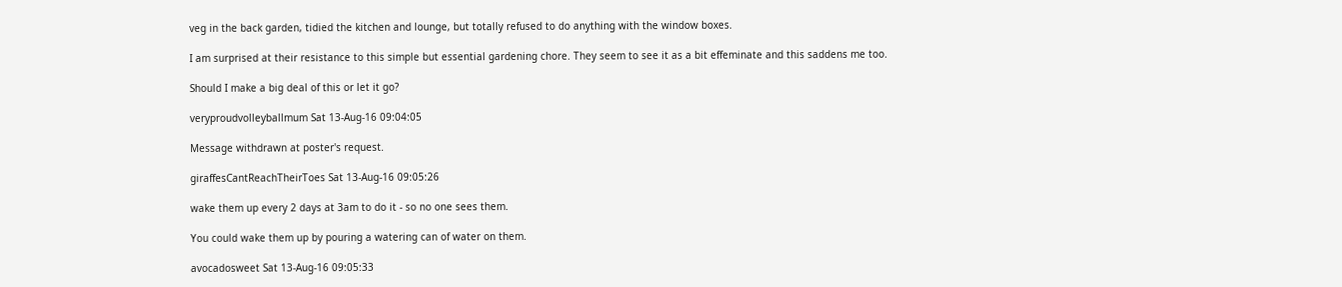veg in the back garden, tidied the kitchen and lounge, but totally refused to do anything with the window boxes.

I am surprised at their resistance to this simple but essential gardening chore. They seem to see it as a bit effeminate and this saddens me too.

Should I make a big deal of this or let it go?

veryproudvolleyballmum Sat 13-Aug-16 09:04:05

Message withdrawn at poster's request.

giraffesCantReachTheirToes Sat 13-Aug-16 09:05:26

wake them up every 2 days at 3am to do it - so no one sees them.

You could wake them up by pouring a watering can of water on them.

avocadosweet Sat 13-Aug-16 09:05:33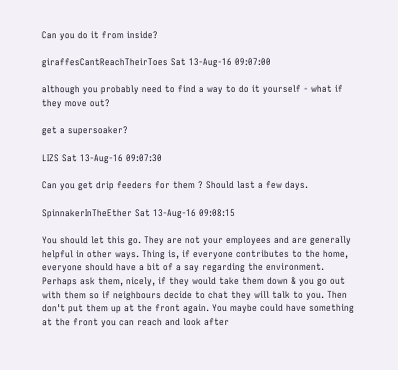Can you do it from inside?

giraffesCantReachTheirToes Sat 13-Aug-16 09:07:00

although you probably need to find a way to do it yourself - what if they move out?

get a supersoaker?

LIZS Sat 13-Aug-16 09:07:30

Can you get drip feeders for them ? Should last a few days.

SpinnakerInTheEther Sat 13-Aug-16 09:08:15

You should let this go. They are not your employees and are generally helpful in other ways. Thing is, if everyone contributes to the home, everyone should have a bit of a say regarding the environment. Perhaps ask them, nicely, if they would take them down & you go out with them so if neighbours decide to chat they will talk to you. Then don't put them up at the front again. You maybe could have something at the front you can reach and look after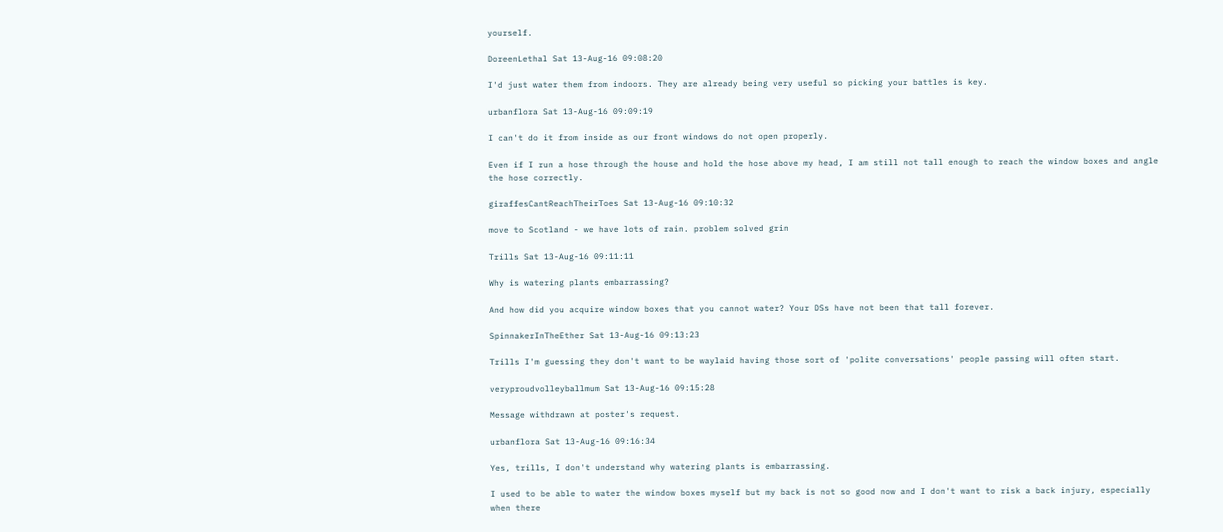yourself.

DoreenLethal Sat 13-Aug-16 09:08:20

I'd just water them from indoors. They are already being very useful so picking your battles is key.

urbanflora Sat 13-Aug-16 09:09:19

I can't do it from inside as our front windows do not open properly.

Even if I run a hose through the house and hold the hose above my head, I am still not tall enough to reach the window boxes and angle the hose correctly.

giraffesCantReachTheirToes Sat 13-Aug-16 09:10:32

move to Scotland - we have lots of rain. problem solved grin

Trills Sat 13-Aug-16 09:11:11

Why is watering plants embarrassing?

And how did you acquire window boxes that you cannot water? Your DSs have not been that tall forever.

SpinnakerInTheEther Sat 13-Aug-16 09:13:23

Trills I'm guessing they don't want to be waylaid having those sort of 'polite conversations' people passing will often start.

veryproudvolleyballmum Sat 13-Aug-16 09:15:28

Message withdrawn at poster's request.

urbanflora Sat 13-Aug-16 09:16:34

Yes, trills, I don't understand why watering plants is embarrassing.

I used to be able to water the window boxes myself but my back is not so good now and I don't want to risk a back injury, especially when there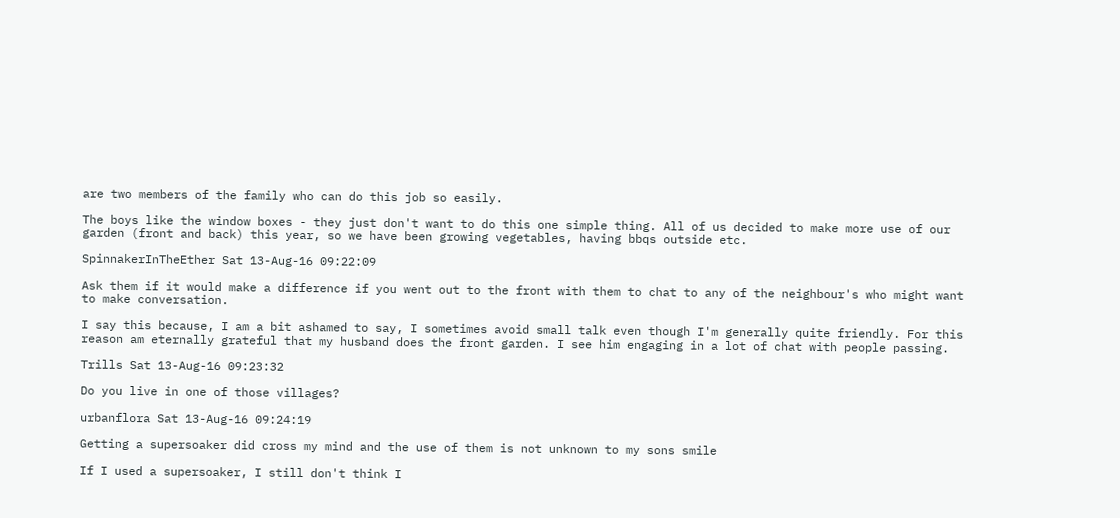are two members of the family who can do this job so easily.

The boys like the window boxes - they just don't want to do this one simple thing. All of us decided to make more use of our garden (front and back) this year, so we have been growing vegetables, having bbqs outside etc.

SpinnakerInTheEther Sat 13-Aug-16 09:22:09

Ask them if it would make a difference if you went out to the front with them to chat to any of the neighbour's who might want to make conversation.

I say this because, I am a bit ashamed to say, I sometimes avoid small talk even though I'm generally quite friendly. For this reason am eternally grateful that my husband does the front garden. I see him engaging in a lot of chat with people passing.

Trills Sat 13-Aug-16 09:23:32

Do you live in one of those villages?

urbanflora Sat 13-Aug-16 09:24:19

Getting a supersoaker did cross my mind and the use of them is not unknown to my sons smile

If I used a supersoaker, I still don't think I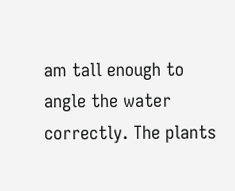am tall enough to angle the water correctly. The plants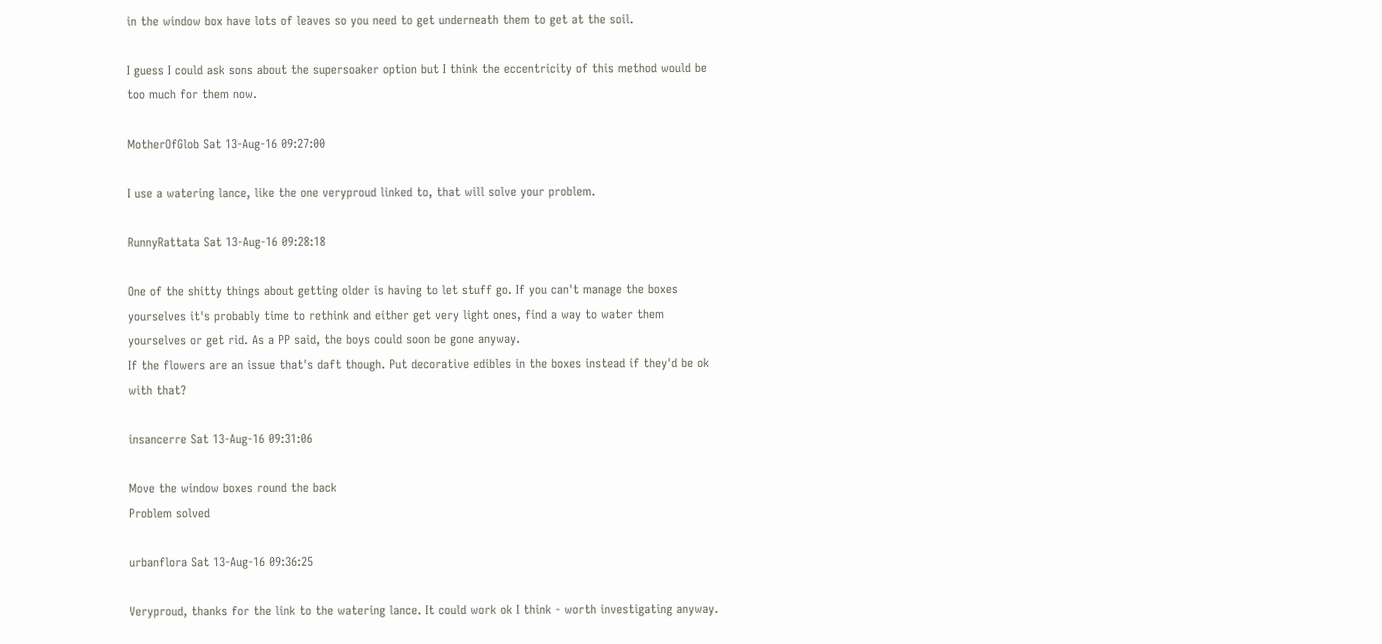in the window box have lots of leaves so you need to get underneath them to get at the soil.

I guess I could ask sons about the supersoaker option but I think the eccentricity of this method would be too much for them now.

MotherOfGlob Sat 13-Aug-16 09:27:00

I use a watering lance, like the one veryproud linked to, that will solve your problem.

RunnyRattata Sat 13-Aug-16 09:28:18

One of the shitty things about getting older is having to let stuff go. If you can't manage the boxes yourselves it's probably time to rethink and either get very light ones, find a way to water them yourselves or get rid. As a PP said, the boys could soon be gone anyway.
If the flowers are an issue that's daft though. Put decorative edibles in the boxes instead if they'd be ok with that?

insancerre Sat 13-Aug-16 09:31:06

Move the window boxes round the back
Problem solved

urbanflora Sat 13-Aug-16 09:36:25

Veryproud, thanks for the link to the watering lance. It could work ok I think - worth investigating anyway.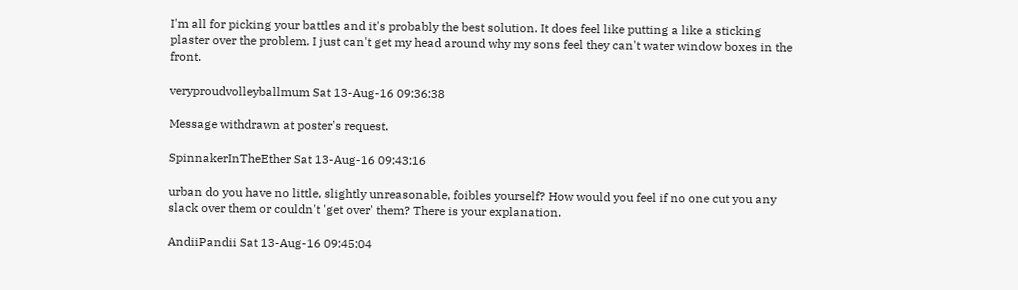I'm all for picking your battles and it's probably the best solution. It does feel like putting a like a sticking plaster over the problem. I just can't get my head around why my sons feel they can't water window boxes in the front.

veryproudvolleyballmum Sat 13-Aug-16 09:36:38

Message withdrawn at poster's request.

SpinnakerInTheEther Sat 13-Aug-16 09:43:16

urban do you have no little, slightly unreasonable, foibles yourself? How would you feel if no one cut you any slack over them or couldn't 'get over' them? There is your explanation.

AndiiPandii Sat 13-Aug-16 09:45:04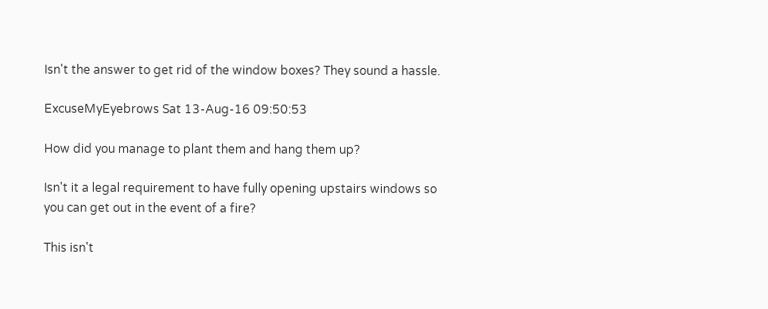Isn't the answer to get rid of the window boxes? They sound a hassle.

ExcuseMyEyebrows Sat 13-Aug-16 09:50:53

How did you manage to plant them and hang them up?

Isn't it a legal requirement to have fully opening upstairs windows so you can get out in the event of a fire?

This isn't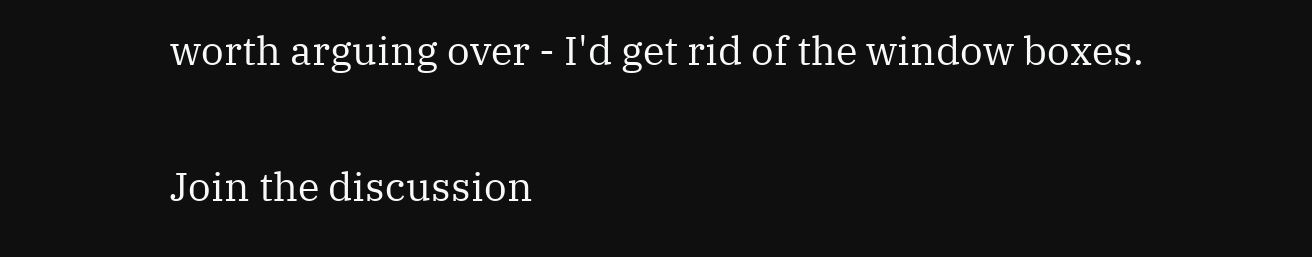worth arguing over - I'd get rid of the window boxes.

Join the discussion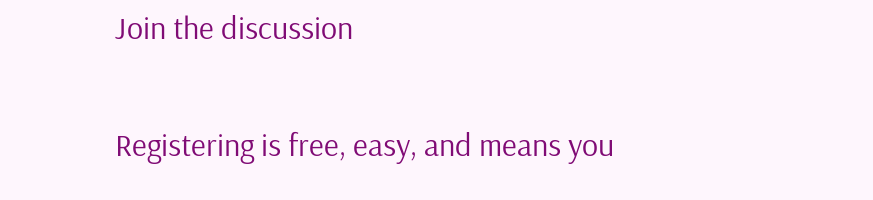Join the discussion

Registering is free, easy, and means you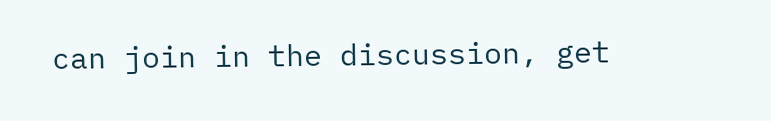can join in the discussion, get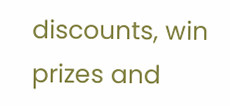discounts, win prizes and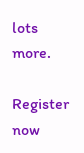lots more.

Register now